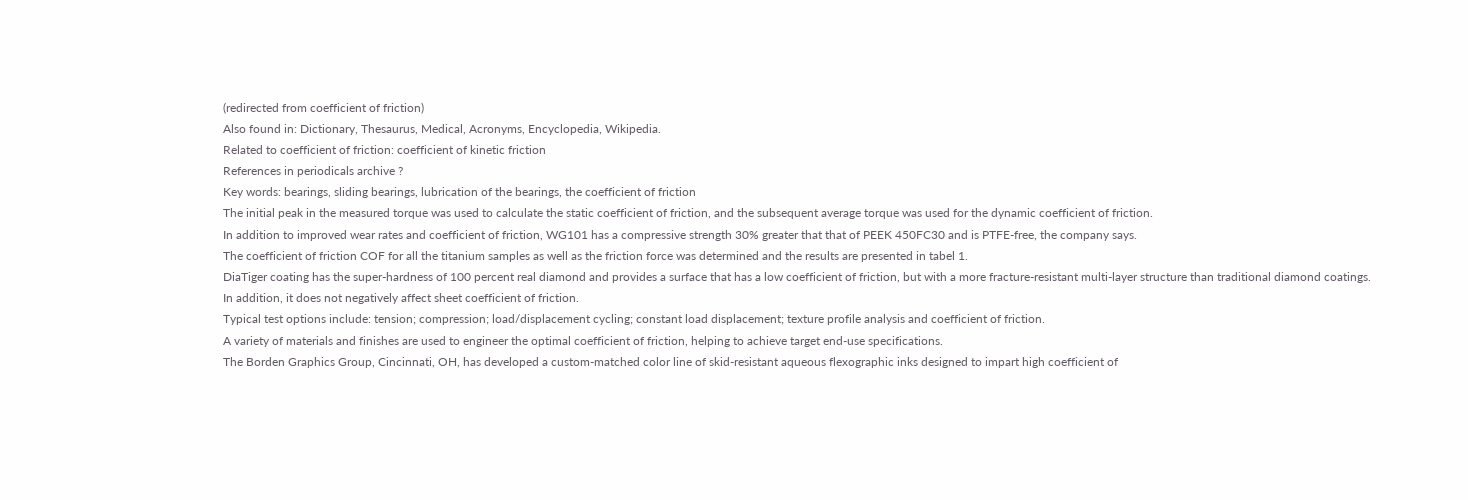(redirected from coefficient of friction)
Also found in: Dictionary, Thesaurus, Medical, Acronyms, Encyclopedia, Wikipedia.
Related to coefficient of friction: coefficient of kinetic friction
References in periodicals archive ?
Key words: bearings, sliding bearings, lubrication of the bearings, the coefficient of friction
The initial peak in the measured torque was used to calculate the static coefficient of friction, and the subsequent average torque was used for the dynamic coefficient of friction.
In addition to improved wear rates and coefficient of friction, WG101 has a compressive strength 30% greater that that of PEEK 450FC30 and is PTFE-free, the company says.
The coefficient of friction COF for all the titanium samples as well as the friction force was determined and the results are presented in tabel 1.
DiaTiger coating has the super-hardness of 100 percent real diamond and provides a surface that has a low coefficient of friction, but with a more fracture-resistant multi-layer structure than traditional diamond coatings.
In addition, it does not negatively affect sheet coefficient of friction.
Typical test options include: tension; compression; load/displacement cycling; constant load displacement; texture profile analysis and coefficient of friction.
A variety of materials and finishes are used to engineer the optimal coefficient of friction, helping to achieve target end-use specifications.
The Borden Graphics Group, Cincinnati, OH, has developed a custom-matched color line of skid-resistant aqueous flexographic inks designed to impart high coefficient of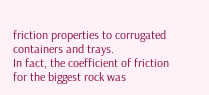friction properties to corrugated containers and trays.
In fact, the coefficient of friction for the biggest rock was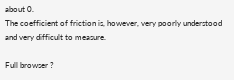about 0.
The coefficient of friction is, however, very poorly understood and very difficult to measure.

Full browser ?